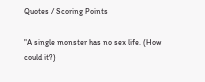Quotes / Scoring Points

"A single monster has no sex life. (How could it?)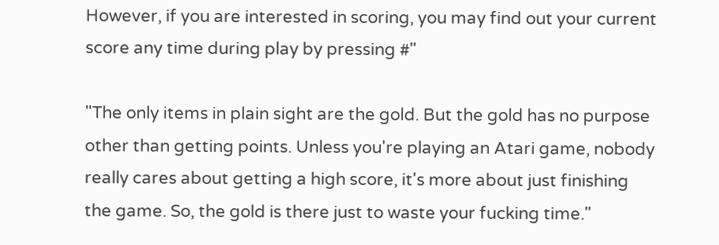However, if you are interested in scoring, you may find out your current score any time during play by pressing #"

"The only items in plain sight are the gold. But the gold has no purpose other than getting points. Unless you're playing an Atari game, nobody really cares about getting a high score, it's more about just finishing the game. So, the gold is there just to waste your fucking time."